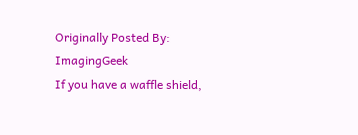Originally Posted By: ImagingGeek
If you have a waffle shield,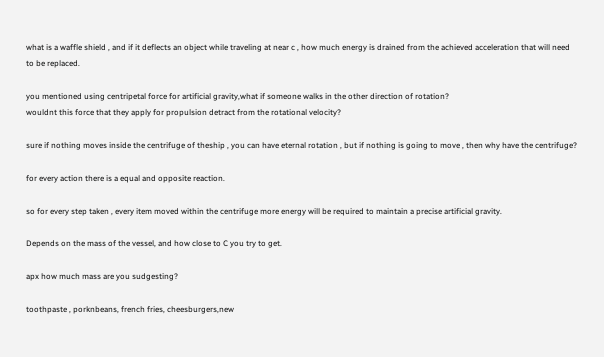what is a waffle shield , and if it deflects an object while traveling at near c , how much energy is drained from the achieved acceleration that will need to be replaced.

you mentioned using centripetal force for artificial gravity,what if someone walks in the other direction of rotation?
wouldnt this force that they apply for propulsion detract from the rotational velocity?

sure if nothing moves inside the centrifuge of theship , you can have eternal rotation , but if nothing is going to move , then why have the centrifuge?

for every action there is a equal and opposite reaction.

so for every step taken , every item moved within the centrifuge more energy will be required to maintain a precise artificial gravity.

Depends on the mass of the vessel, and how close to C you try to get.

apx how much mass are you sudgesting?

toothpaste , porknbeans, french fries, cheesburgers,new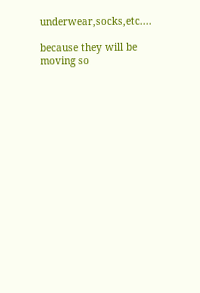underwear,socks,etc....

because they will be moving so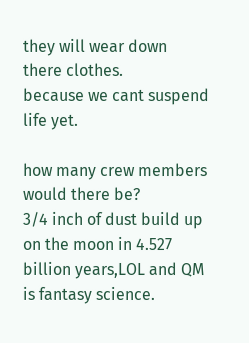they will wear down there clothes.
because we cant suspend life yet.

how many crew members would there be?
3/4 inch of dust build up on the moon in 4.527 billion years,LOL and QM is fantasy science.